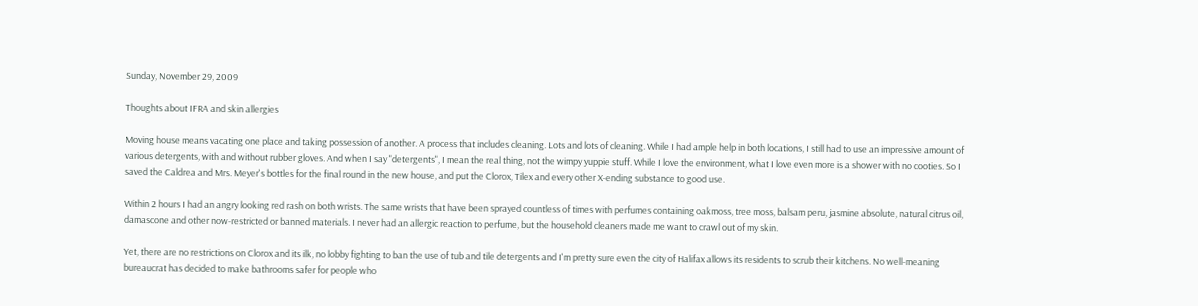Sunday, November 29, 2009

Thoughts about IFRA and skin allergies

Moving house means vacating one place and taking possession of another. A process that includes cleaning. Lots and lots of cleaning. While I had ample help in both locations, I still had to use an impressive amount of various detergents, with and without rubber gloves. And when I say "detergents", I mean the real thing, not the wimpy yuppie stuff. While I love the environment, what I love even more is a shower with no cooties. So I saved the Caldrea and Mrs. Meyer's bottles for the final round in the new house, and put the Clorox, Tilex and every other X-ending substance to good use.

Within 2 hours I had an angry looking red rash on both wrists. The same wrists that have been sprayed countless of times with perfumes containing oakmoss, tree moss, balsam peru, jasmine absolute, natural citrus oil, damascone and other now-restricted or banned materials. I never had an allergic reaction to perfume, but the household cleaners made me want to crawl out of my skin.

Yet, there are no restrictions on Clorox and its ilk, no lobby fighting to ban the use of tub and tile detergents and I'm pretty sure even the city of Halifax allows its residents to scrub their kitchens. No well-meaning bureaucrat has decided to make bathrooms safer for people who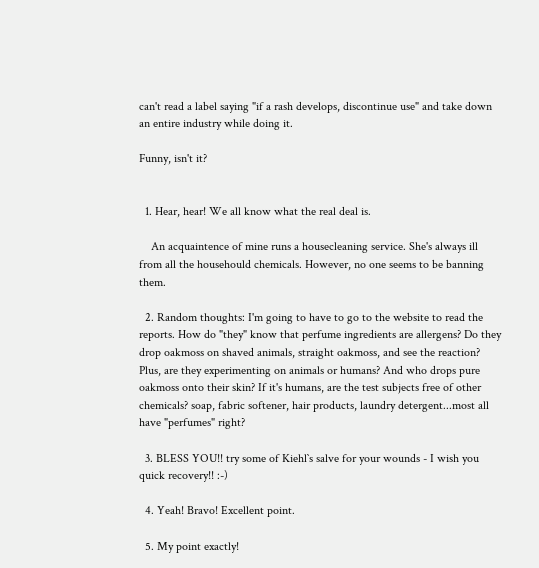can't read a label saying "if a rash develops, discontinue use" and take down an entire industry while doing it.

Funny, isn't it?


  1. Hear, hear! We all know what the real deal is.

    An acquaintence of mine runs a housecleaning service. She's always ill from all the househould chemicals. However, no one seems to be banning them.

  2. Random thoughts: I'm going to have to go to the website to read the reports. How do "they" know that perfume ingredients are allergens? Do they drop oakmoss on shaved animals, straight oakmoss, and see the reaction? Plus, are they experimenting on animals or humans? And who drops pure oakmoss onto their skin? If it's humans, are the test subjects free of other chemicals? soap, fabric softener, hair products, laundry detergent...most all have "perfumes" right?

  3. BLESS YOU!! try some of Kiehl`s salve for your wounds - I wish you quick recovery!! :-)

  4. Yeah! Bravo! Excellent point.

  5. My point exactly!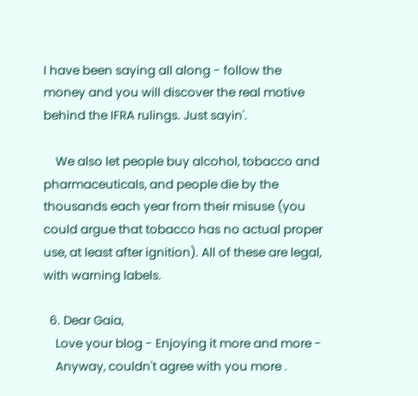I have been saying all along - follow the money and you will discover the real motive behind the IFRA rulings. Just sayin'.

    We also let people buy alcohol, tobacco and pharmaceuticals, and people die by the thousands each year from their misuse (you could argue that tobacco has no actual proper use, at least after ignition). All of these are legal, with warning labels.

  6. Dear Gaia,
    Love your blog - Enjoying it more and more -
    Anyway, couldn't agree with you more .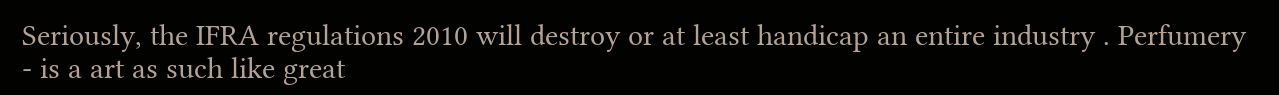Seriously, the IFRA regulations 2010 will destroy or at least handicap an entire industry . Perfumery - is a art as such like great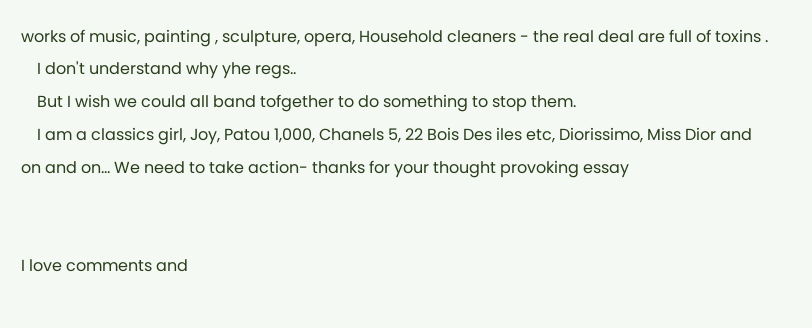works of music, painting , sculpture, opera, Household cleaners - the real deal are full of toxins .
    I don't understand why yhe regs..
    But I wish we could all band tofgether to do something to stop them.
    I am a classics girl, Joy, Patou 1,000, Chanels 5, 22 Bois Des iles etc, Diorissimo, Miss Dior and on and on... We need to take action- thanks for your thought provoking essay


I love comments and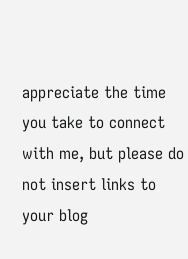appreciate the time you take to connect with me, but please do not insert links to your blog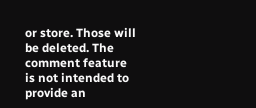or store. Those will be deleted. The comment feature is not intended to provide an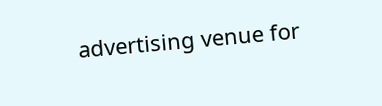advertising venue for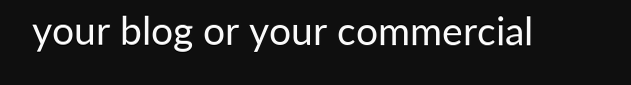your blog or your commercial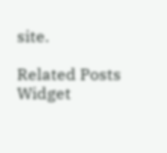site.

Related Posts Widget